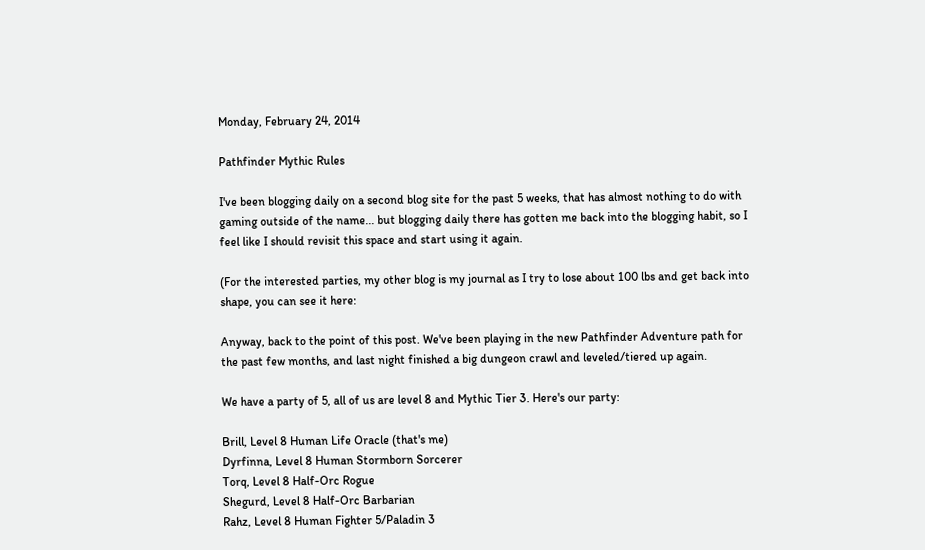Monday, February 24, 2014

Pathfinder Mythic Rules

I've been blogging daily on a second blog site for the past 5 weeks, that has almost nothing to do with gaming outside of the name... but blogging daily there has gotten me back into the blogging habit, so I feel like I should revisit this space and start using it again.

(For the interested parties, my other blog is my journal as I try to lose about 100 lbs and get back into shape, you can see it here:

Anyway, back to the point of this post. We've been playing in the new Pathfinder Adventure path for the past few months, and last night finished a big dungeon crawl and leveled/tiered up again.

We have a party of 5, all of us are level 8 and Mythic Tier 3. Here's our party:

Brill, Level 8 Human Life Oracle (that's me)
Dyrfinna, Level 8 Human Stormborn Sorcerer
Torq, Level 8 Half-Orc Rogue
Shegurd, Level 8 Half-Orc Barbarian
Rahz, Level 8 Human Fighter 5/Paladin 3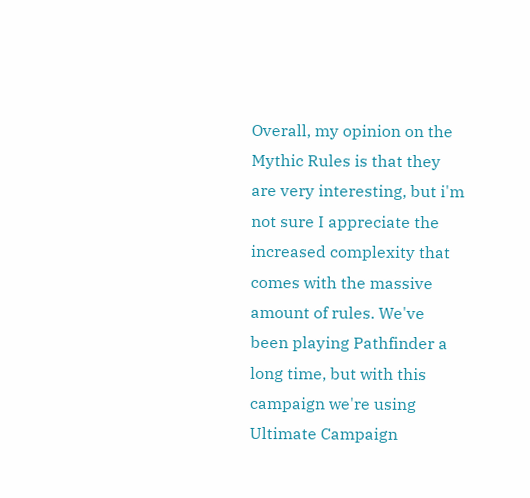Overall, my opinion on the Mythic Rules is that they are very interesting, but i'm not sure I appreciate the increased complexity that comes with the massive amount of rules. We've been playing Pathfinder a long time, but with this campaign we're using Ultimate Campaign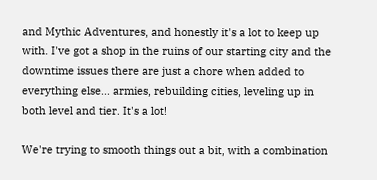and Mythic Adventures, and honestly it's a lot to keep up with. I've got a shop in the ruins of our starting city and the downtime issues there are just a chore when added to everything else... armies, rebuilding cities, leveling up in both level and tier. It's a lot!

We're trying to smooth things out a bit, with a combination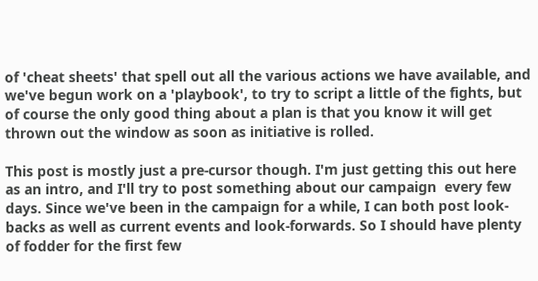of 'cheat sheets' that spell out all the various actions we have available, and we've begun work on a 'playbook', to try to script a little of the fights, but of course the only good thing about a plan is that you know it will get thrown out the window as soon as initiative is rolled.

This post is mostly just a pre-cursor though. I'm just getting this out here as an intro, and I'll try to post something about our campaign  every few days. Since we've been in the campaign for a while, I can both post look-backs as well as current events and look-forwards. So I should have plenty of fodder for the first few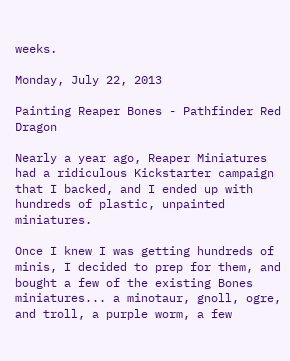weeks.

Monday, July 22, 2013

Painting Reaper Bones - Pathfinder Red Dragon

Nearly a year ago, Reaper Miniatures had a ridiculous Kickstarter campaign that I backed, and I ended up with hundreds of plastic, unpainted miniatures.

Once I knew I was getting hundreds of minis, I decided to prep for them, and bought a few of the existing Bones miniatures... a minotaur, gnoll, ogre, and troll, a purple worm, a few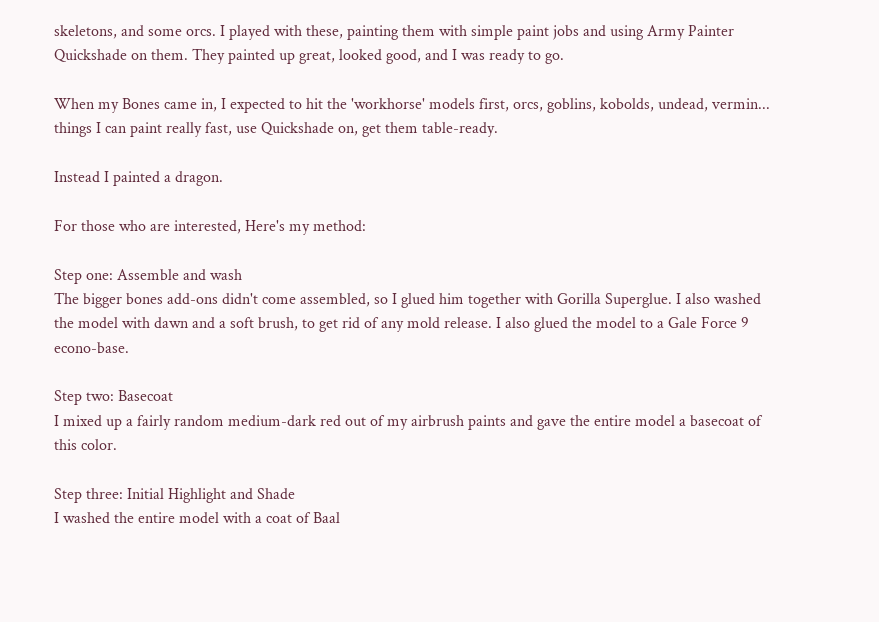skeletons, and some orcs. I played with these, painting them with simple paint jobs and using Army Painter Quickshade on them. They painted up great, looked good, and I was ready to go.

When my Bones came in, I expected to hit the 'workhorse' models first, orcs, goblins, kobolds, undead, vermin... things I can paint really fast, use Quickshade on, get them table-ready.

Instead I painted a dragon.

For those who are interested, Here's my method:

Step one: Assemble and wash
The bigger bones add-ons didn't come assembled, so I glued him together with Gorilla Superglue. I also washed the model with dawn and a soft brush, to get rid of any mold release. I also glued the model to a Gale Force 9 econo-base.

Step two: Basecoat
I mixed up a fairly random medium-dark red out of my airbrush paints and gave the entire model a basecoat of this color.

Step three: Initial Highlight and Shade
I washed the entire model with a coat of Baal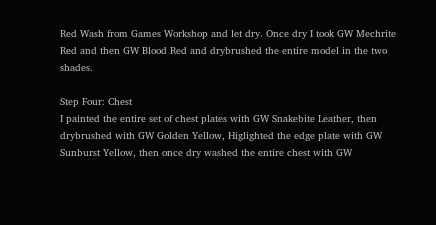Red Wash from Games Workshop and let dry. Once dry I took GW Mechrite Red and then GW Blood Red and drybrushed the entire model in the two shades.

Step Four: Chest
I painted the entire set of chest plates with GW Snakebite Leather, then drybrushed with GW Golden Yellow, Higlighted the edge plate with GW Sunburst Yellow, then once dry washed the entire chest with GW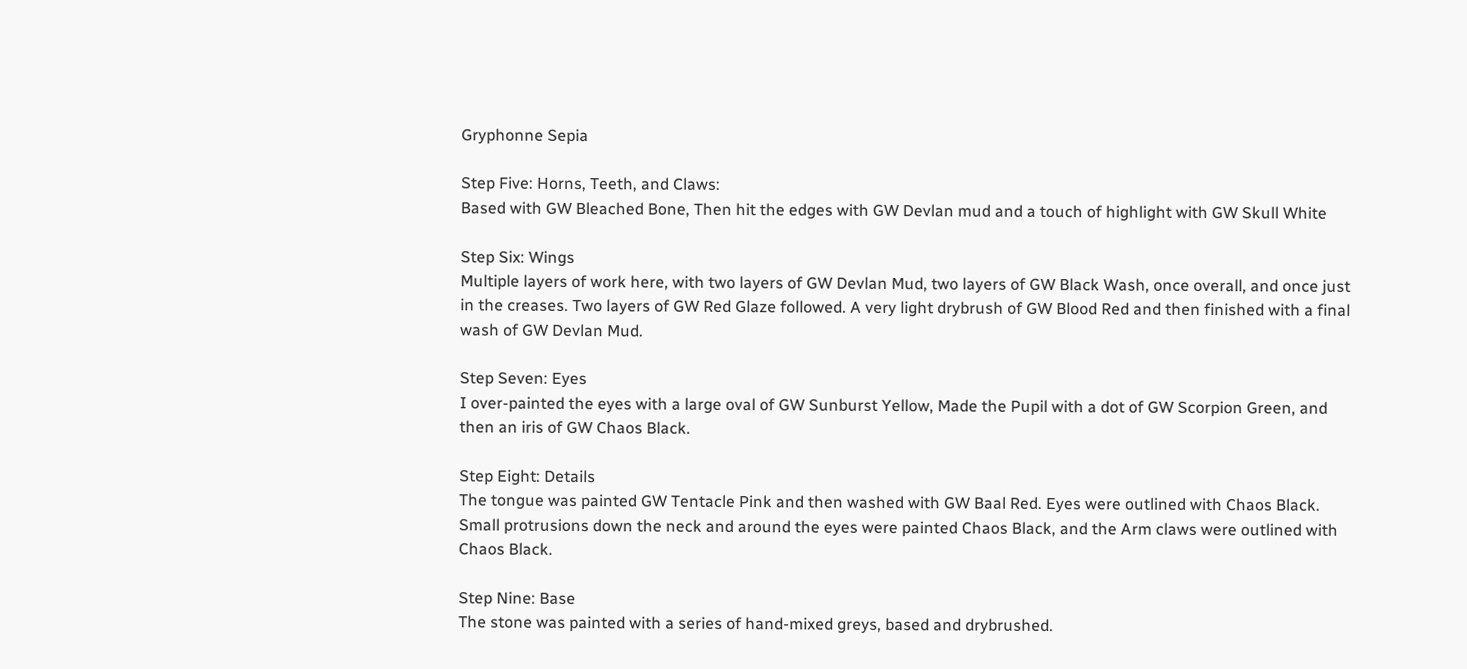Gryphonne Sepia

Step Five: Horns, Teeth, and Claws:
Based with GW Bleached Bone, Then hit the edges with GW Devlan mud and a touch of highlight with GW Skull White

Step Six: Wings
Multiple layers of work here, with two layers of GW Devlan Mud, two layers of GW Black Wash, once overall, and once just in the creases. Two layers of GW Red Glaze followed. A very light drybrush of GW Blood Red and then finished with a final wash of GW Devlan Mud.

Step Seven: Eyes
I over-painted the eyes with a large oval of GW Sunburst Yellow, Made the Pupil with a dot of GW Scorpion Green, and then an iris of GW Chaos Black.

Step Eight: Details
The tongue was painted GW Tentacle Pink and then washed with GW Baal Red. Eyes were outlined with Chaos Black. Small protrusions down the neck and around the eyes were painted Chaos Black, and the Arm claws were outlined with Chaos Black.

Step Nine: Base
The stone was painted with a series of hand-mixed greys, based and drybrushed.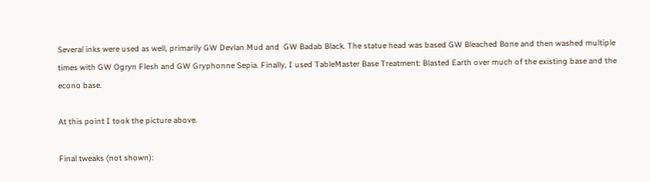Several inks were used as well, primarily GW Devlan Mud and  GW Badab Black. The statue head was based GW Bleached Bone and then washed multiple times with GW Ogryn Flesh and GW Gryphonne Sepia. Finally, I used TableMaster Base Treatment: Blasted Earth over much of the existing base and the econo base.

At this point I took the picture above.

Final tweaks (not shown):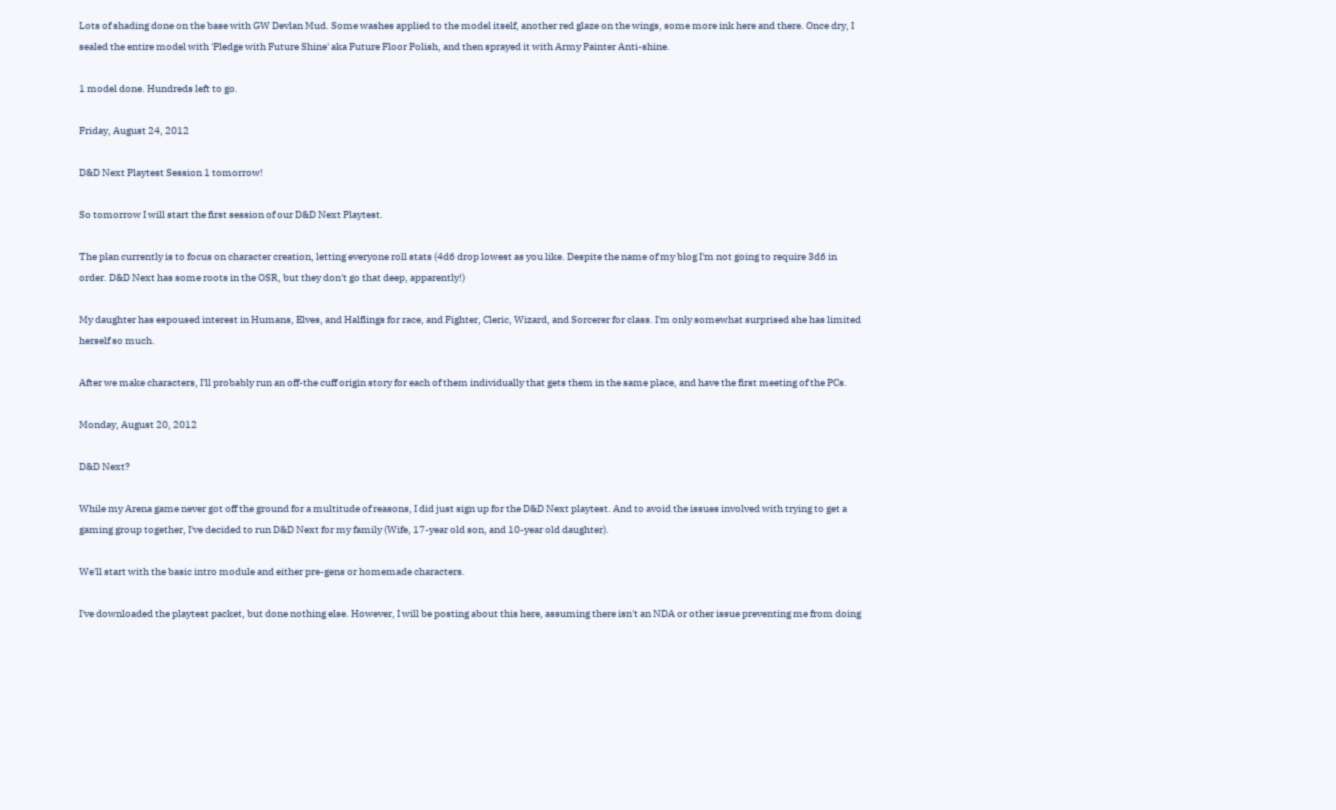Lots of shading done on the base with GW Devlan Mud. Some washes applied to the model itself, another red glaze on the wings, some more ink here and there. Once dry, I sealed the entire model with 'Pledge with Future Shine' aka Future Floor Polish, and then sprayed it with Army Painter Anti-shine.

1 model done. Hundreds left to go.

Friday, August 24, 2012

D&D Next Playtest Session 1 tomorrow!

So tomorrow I will start the first session of our D&D Next Playtest.

The plan currently is to focus on character creation, letting everyone roll stats (4d6 drop lowest as you like. Despite the name of my blog I'm not going to require 3d6 in order. D&D Next has some roots in the OSR, but they don't go that deep, apparently!)

My daughter has espoused interest in Humans, Elves, and Halflings for race, and Fighter, Cleric, Wizard, and Sorcerer for class. I'm only somewhat surprised she has limited herself so much.

After we make characters, I'll probably run an off-the cuff origin story for each of them individually that gets them in the same place, and have the first meeting of the PCs.

Monday, August 20, 2012

D&D Next?

While my Arena game never got off the ground for a multitude of reasons, I did just sign up for the D&D Next playtest. And to avoid the issues involved with trying to get a gaming group together, I've decided to run D&D Next for my family (Wife, 17-year old son, and 10-year old daughter).

We'll start with the basic intro module and either pre-gens or homemade characters.

I've downloaded the playtest packet, but done nothing else. However, I will be posting about this here, assuming there isn't an NDA or other issue preventing me from doing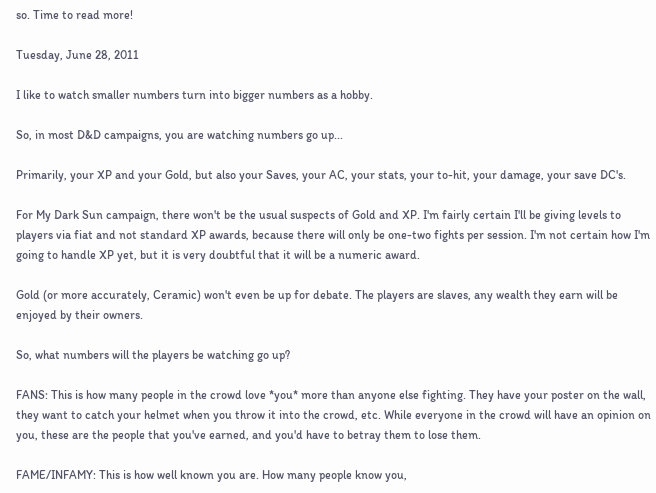so. Time to read more!

Tuesday, June 28, 2011

I like to watch smaller numbers turn into bigger numbers as a hobby.

So, in most D&D campaigns, you are watching numbers go up...

Primarily, your XP and your Gold, but also your Saves, your AC, your stats, your to-hit, your damage, your save DC's.

For My Dark Sun campaign, there won't be the usual suspects of Gold and XP. I'm fairly certain I'll be giving levels to players via fiat and not standard XP awards, because there will only be one-two fights per session. I'm not certain how I'm going to handle XP yet, but it is very doubtful that it will be a numeric award.

Gold (or more accurately, Ceramic) won't even be up for debate. The players are slaves, any wealth they earn will be enjoyed by their owners.

So, what numbers will the players be watching go up?

FANS: This is how many people in the crowd love *you* more than anyone else fighting. They have your poster on the wall, they want to catch your helmet when you throw it into the crowd, etc. While everyone in the crowd will have an opinion on you, these are the people that you've earned, and you'd have to betray them to lose them.

FAME/INFAMY: This is how well known you are. How many people know you,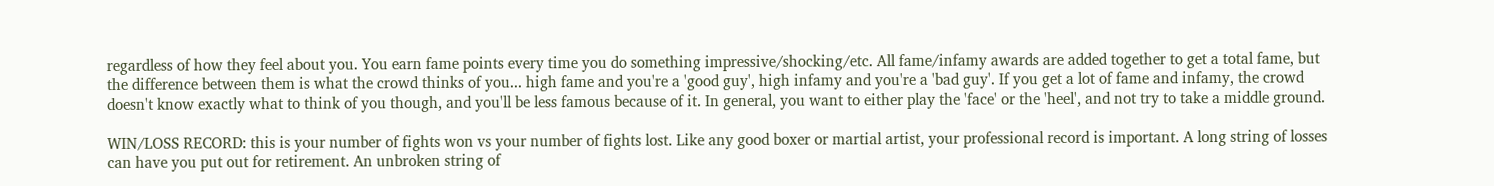regardless of how they feel about you. You earn fame points every time you do something impressive/shocking/etc. All fame/infamy awards are added together to get a total fame, but the difference between them is what the crowd thinks of you... high fame and you're a 'good guy', high infamy and you're a 'bad guy'. If you get a lot of fame and infamy, the crowd doesn't know exactly what to think of you though, and you'll be less famous because of it. In general, you want to either play the 'face' or the 'heel', and not try to take a middle ground.

WIN/LOSS RECORD: this is your number of fights won vs your number of fights lost. Like any good boxer or martial artist, your professional record is important. A long string of losses can have you put out for retirement. An unbroken string of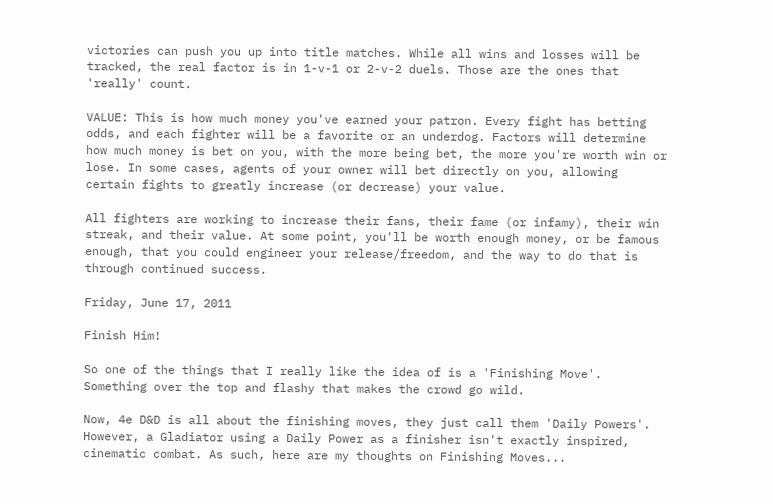victories can push you up into title matches. While all wins and losses will be tracked, the real factor is in 1-v-1 or 2-v-2 duels. Those are the ones that 'really' count.

VALUE: This is how much money you've earned your patron. Every fight has betting odds, and each fighter will be a favorite or an underdog. Factors will determine  how much money is bet on you, with the more being bet, the more you're worth win or lose. In some cases, agents of your owner will bet directly on you, allowing certain fights to greatly increase (or decrease) your value.

All fighters are working to increase their fans, their fame (or infamy), their win streak, and their value. At some point, you'll be worth enough money, or be famous enough, that you could engineer your release/freedom, and the way to do that is through continued success.

Friday, June 17, 2011

Finish Him!

So one of the things that I really like the idea of is a 'Finishing Move'. Something over the top and flashy that makes the crowd go wild.

Now, 4e D&D is all about the finishing moves, they just call them 'Daily Powers'. However, a Gladiator using a Daily Power as a finisher isn't exactly inspired, cinematic combat. As such, here are my thoughts on Finishing Moves...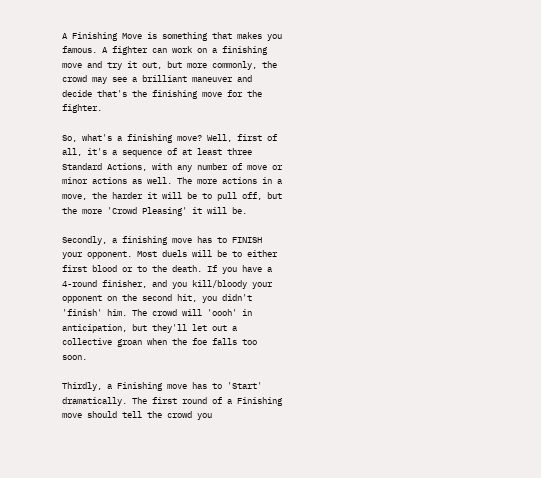A Finishing Move is something that makes you famous. A fighter can work on a finishing move and try it out, but more commonly, the crowd may see a brilliant maneuver and decide that's the finishing move for the fighter.

So, what's a finishing move? Well, first of all, it's a sequence of at least three Standard Actions, with any number of move or minor actions as well. The more actions in a move, the harder it will be to pull off, but the more 'Crowd Pleasing' it will be.

Secondly, a finishing move has to FINISH your opponent. Most duels will be to either first blood or to the death. If you have a 4-round finisher, and you kill/bloody your opponent on the second hit, you didn't 'finish' him. The crowd will 'oooh' in anticipation, but they'll let out a collective groan when the foe falls too soon.

Thirdly, a Finishing move has to 'Start' dramatically. The first round of a Finishing move should tell the crowd you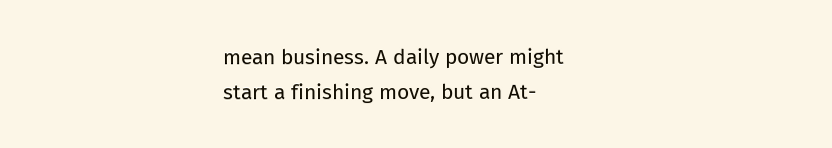mean business. A daily power might start a finishing move, but an At-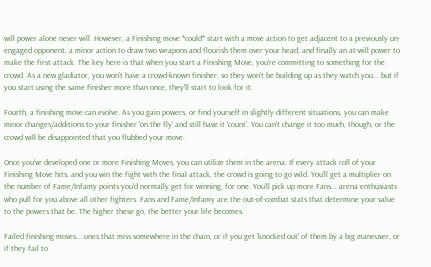will power alone never will. However, a Finishing move *could* start with a move action to get adjacent to a previously un-engaged opponent, a minor action to draw two weapons and flourish them over your head, and finally an at-will power to make the first attack. The key here is that when you start a Finishing Move, you're committing to something for the crowd. As a new gladiator, you won't have a crowd-known finisher, so they won't be building up as they watch you... but if you start using the same finisher more than once, they'll start to look for it.

Fourth, a finishing move can evolve. As you gain powers, or find yourself in slightly different situations, you can make minor changes/additions to your finisher 'on the fly' and still have it 'count'. You can't change it too much, though, or the crowd will be disappointed that you flubbed your move.

Once you've developed one or more Finishing Moves, you can utilize them in the arena. If every attack roll of your Finishing Move hits, and you win the fight with the final attack, the crowd is going to go wild. You'll get a multiplier on the number of Fame/Infamy points you'd normally get for winning, for one. You'll pick up more Fans... arena enthusiasts who pull for you above all other fighters. Fans and Fame/Infamy are the out-of-combat stats that determine your value to the powers that be. The higher these go, the better your life becomes.

Failed finishing moves... ones that miss somewhere in the chain, or if you get 'knocked out' of them by a big maneuver, or if they fail to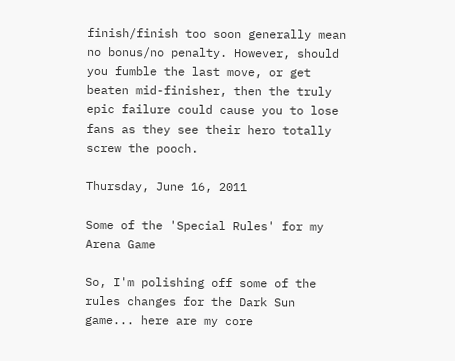finish/finish too soon generally mean no bonus/no penalty. However, should you fumble the last move, or get beaten mid-finisher, then the truly epic failure could cause you to lose fans as they see their hero totally screw the pooch.

Thursday, June 16, 2011

Some of the 'Special Rules' for my Arena Game

So, I'm polishing off some of the rules changes for the Dark Sun game... here are my core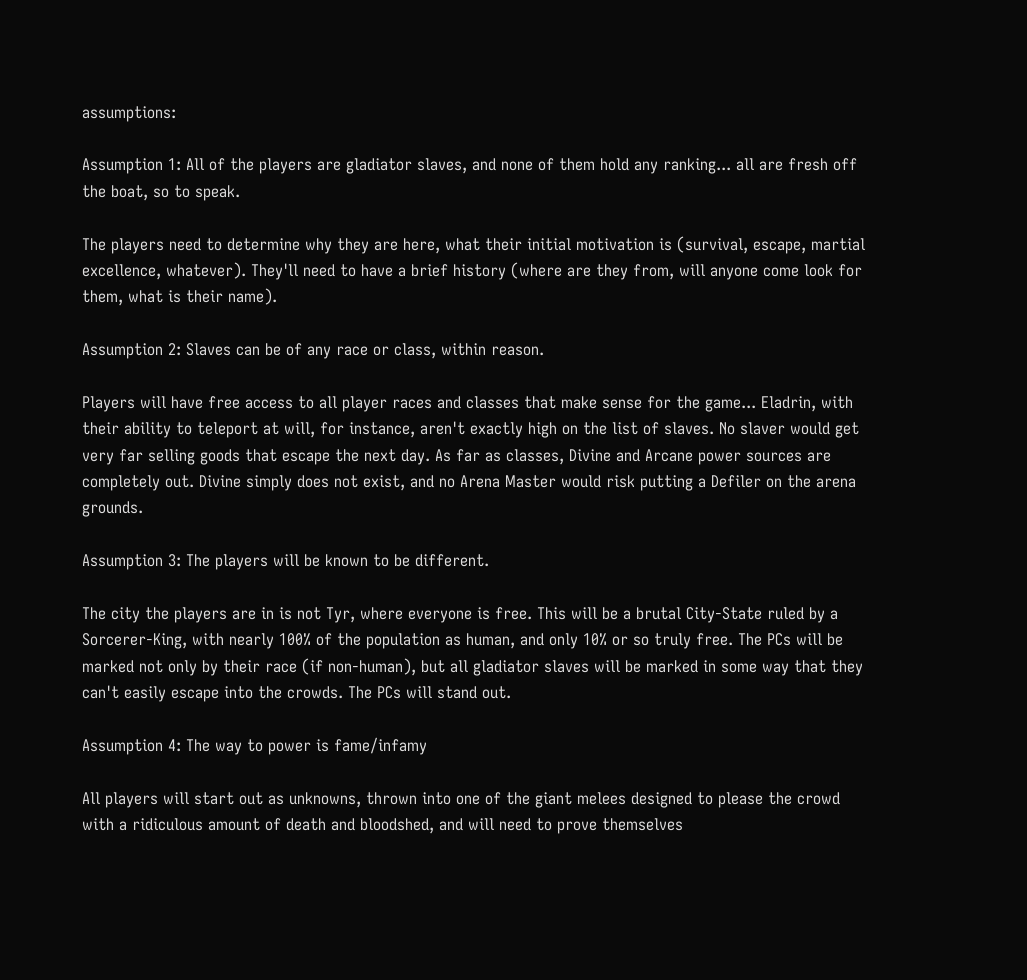assumptions:

Assumption 1: All of the players are gladiator slaves, and none of them hold any ranking... all are fresh off the boat, so to speak.

The players need to determine why they are here, what their initial motivation is (survival, escape, martial excellence, whatever). They'll need to have a brief history (where are they from, will anyone come look for them, what is their name).

Assumption 2: Slaves can be of any race or class, within reason.

Players will have free access to all player races and classes that make sense for the game... Eladrin, with their ability to teleport at will, for instance, aren't exactly high on the list of slaves. No slaver would get very far selling goods that escape the next day. As far as classes, Divine and Arcane power sources are completely out. Divine simply does not exist, and no Arena Master would risk putting a Defiler on the arena grounds.

Assumption 3: The players will be known to be different.

The city the players are in is not Tyr, where everyone is free. This will be a brutal City-State ruled by a Sorcerer-King, with nearly 100% of the population as human, and only 10% or so truly free. The PCs will be marked not only by their race (if non-human), but all gladiator slaves will be marked in some way that they can't easily escape into the crowds. The PCs will stand out.

Assumption 4: The way to power is fame/infamy

All players will start out as unknowns, thrown into one of the giant melees designed to please the crowd with a ridiculous amount of death and bloodshed, and will need to prove themselves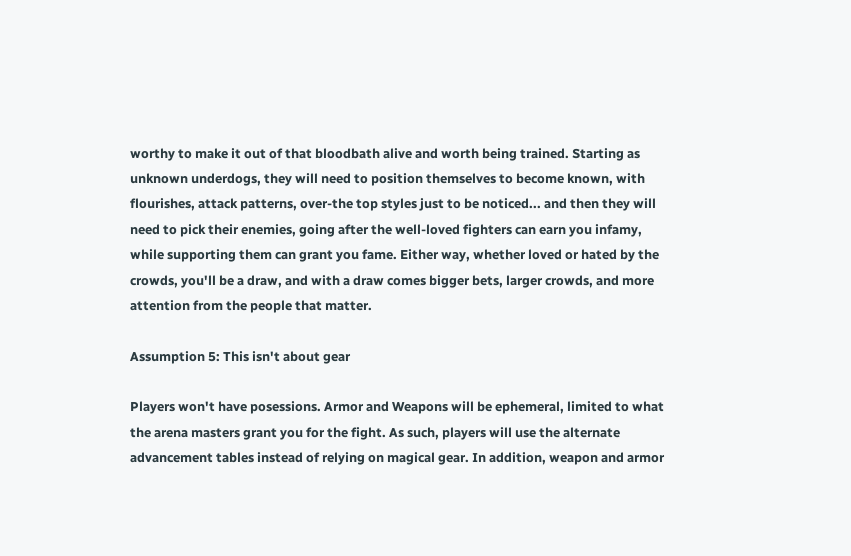worthy to make it out of that bloodbath alive and worth being trained. Starting as unknown underdogs, they will need to position themselves to become known, with flourishes, attack patterns, over-the top styles just to be noticed... and then they will need to pick their enemies, going after the well-loved fighters can earn you infamy, while supporting them can grant you fame. Either way, whether loved or hated by the crowds, you'll be a draw, and with a draw comes bigger bets, larger crowds, and more attention from the people that matter.

Assumption 5: This isn't about gear

Players won't have posessions. Armor and Weapons will be ephemeral, limited to what the arena masters grant you for the fight. As such, players will use the alternate advancement tables instead of relying on magical gear. In addition, weapon and armor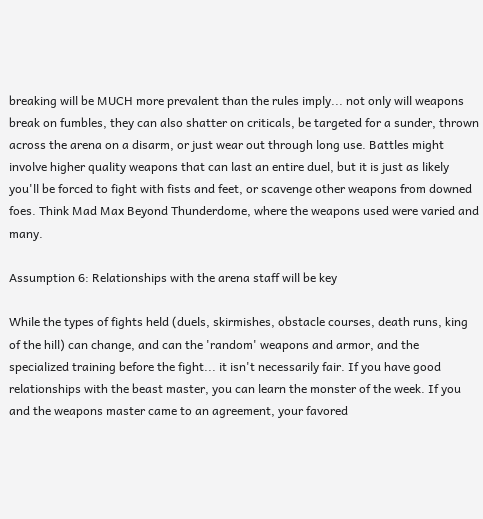breaking will be MUCH more prevalent than the rules imply... not only will weapons break on fumbles, they can also shatter on criticals, be targeted for a sunder, thrown across the arena on a disarm, or just wear out through long use. Battles might involve higher quality weapons that can last an entire duel, but it is just as likely you'll be forced to fight with fists and feet, or scavenge other weapons from downed foes. Think Mad Max Beyond Thunderdome, where the weapons used were varied and many.

Assumption 6: Relationships with the arena staff will be key

While the types of fights held (duels, skirmishes, obstacle courses, death runs, king of the hill) can change, and can the 'random' weapons and armor, and the specialized training before the fight... it isn't necessarily fair. If you have good relationships with the beast master, you can learn the monster of the week. If you and the weapons master came to an agreement, your favored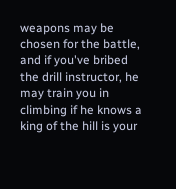weapons may be chosen for the battle, and if you've bribed the drill instructor, he may train you in climbing if he knows a king of the hill is your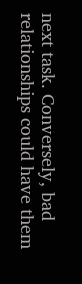next task. Conversely, bad relationships could have them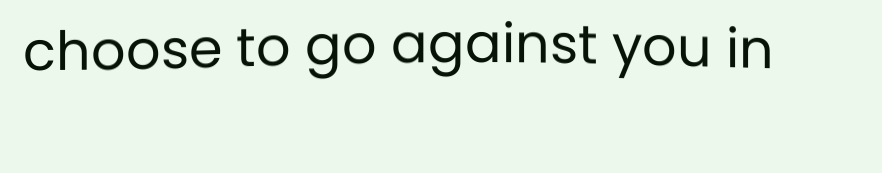choose to go against you in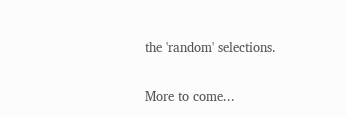the 'random' selections.

More to come...